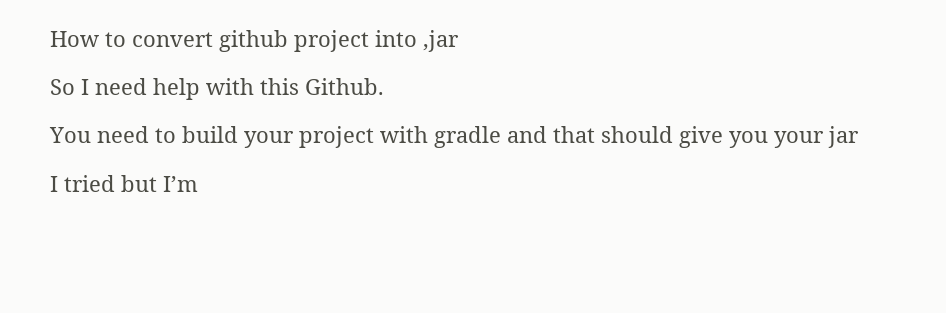How to convert github project into ,jar

So I need help with this Github.

You need to build your project with gradle and that should give you your jar

I tried but I’m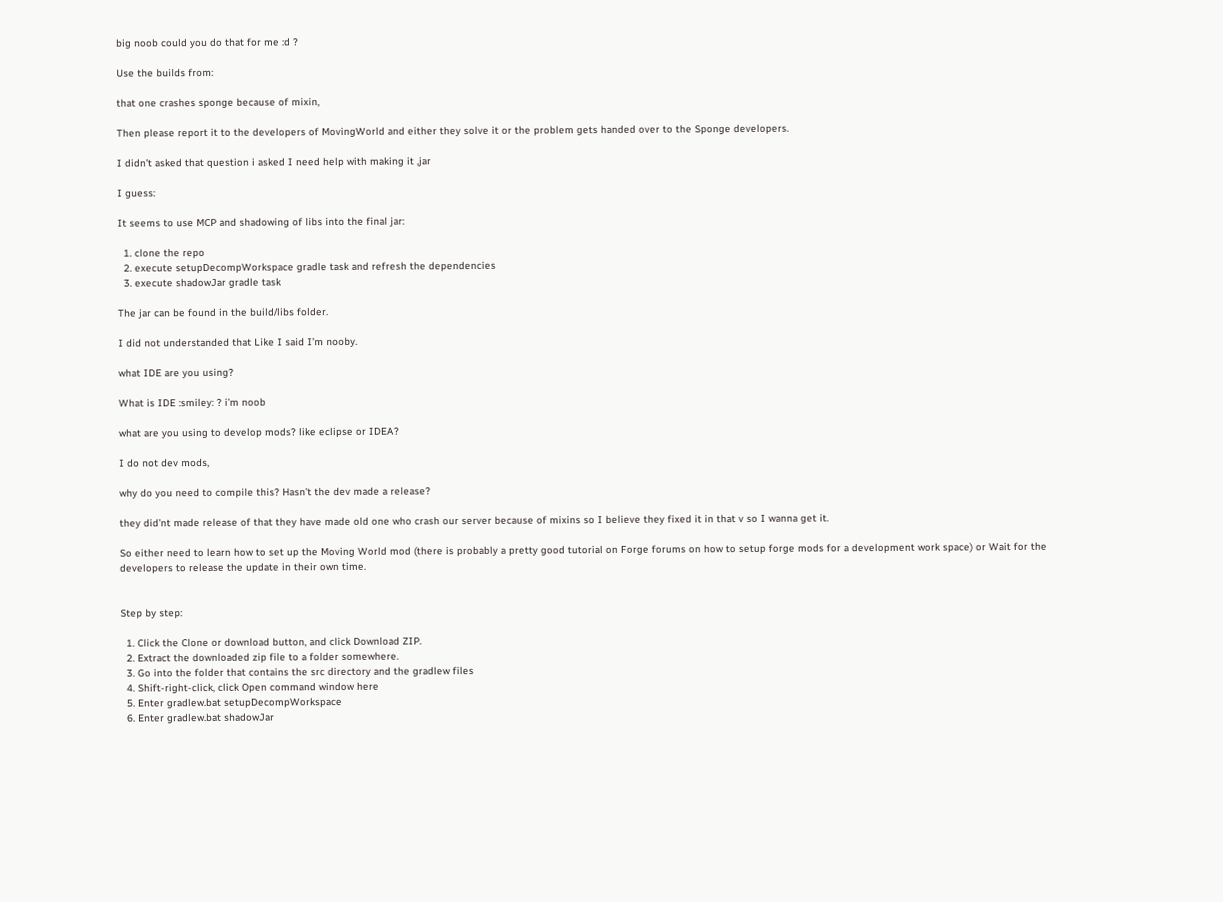big noob could you do that for me :d ?

Use the builds from:

that one crashes sponge because of mixin,

Then please report it to the developers of MovingWorld and either they solve it or the problem gets handed over to the Sponge developers.

I didn’t asked that question i asked I need help with making it ,jar

I guess:

It seems to use MCP and shadowing of libs into the final jar:

  1. clone the repo
  2. execute setupDecompWorkspace gradle task and refresh the dependencies
  3. execute shadowJar gradle task

The jar can be found in the build/libs folder.

I did not understanded that Like I said I’m nooby.

what IDE are you using?

What is IDE :smiley: ? i’m noob

what are you using to develop mods? like eclipse or IDEA?

I do not dev mods,

why do you need to compile this? Hasn’t the dev made a release?

they did’nt made release of that they have made old one who crash our server because of mixins so I believe they fixed it in that v so I wanna get it.

So either need to learn how to set up the Moving World mod (there is probably a pretty good tutorial on Forge forums on how to setup forge mods for a development work space) or Wait for the developers to release the update in their own time.


Step by step:

  1. Click the Clone or download button, and click Download ZIP.
  2. Extract the downloaded zip file to a folder somewhere.
  3. Go into the folder that contains the src directory and the gradlew files
  4. Shift-right-click, click Open command window here
  5. Enter gradlew.bat setupDecompWorkspace
  6. Enter gradlew.bat shadowJar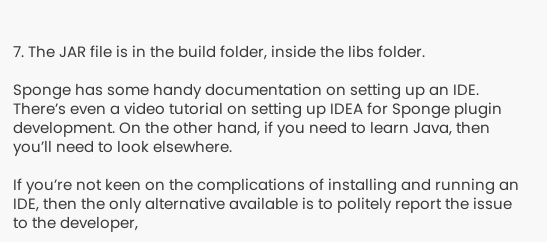7. The JAR file is in the build folder, inside the libs folder.

Sponge has some handy documentation on setting up an IDE. There’s even a video tutorial on setting up IDEA for Sponge plugin development. On the other hand, if you need to learn Java, then you’ll need to look elsewhere.

If you’re not keen on the complications of installing and running an IDE, then the only alternative available is to politely report the issue to the developer,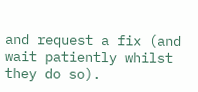and request a fix (and wait patiently whilst they do so).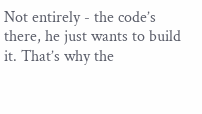Not entirely - the code’s there, he just wants to build it. That’s why the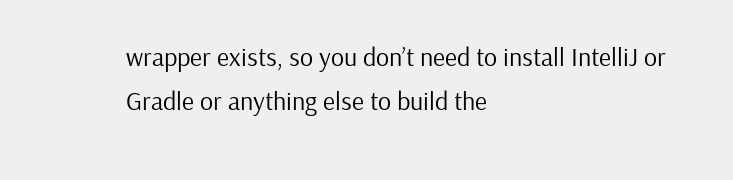wrapper exists, so you don’t need to install IntelliJ or Gradle or anything else to build the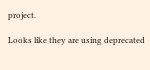project.

Looks like they are using deprecated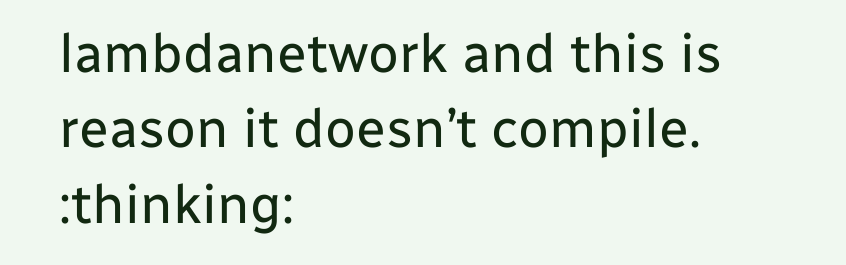lambdanetwork and this is reason it doesn’t compile. :thinking: